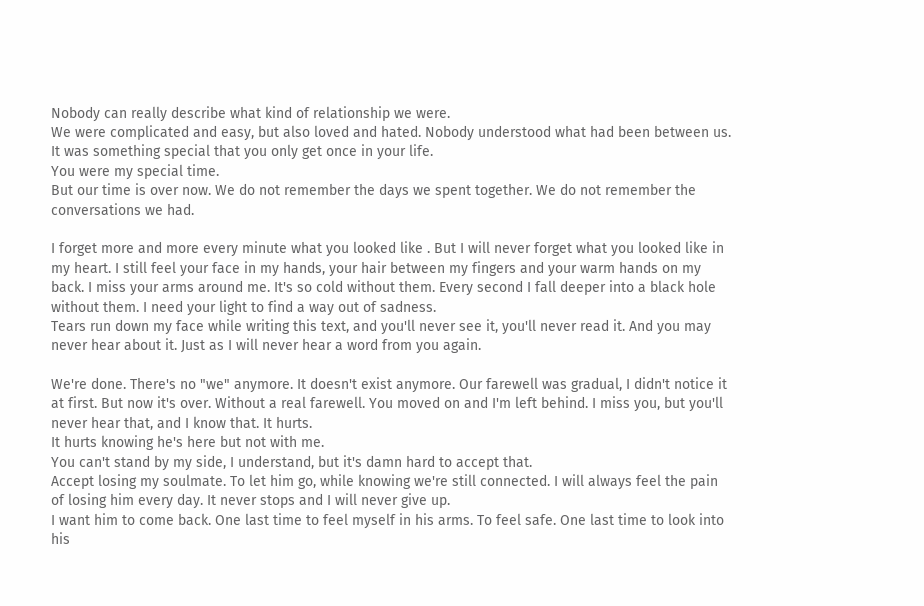Nobody can really describe what kind of relationship we were.
We were complicated and easy, but also loved and hated. Nobody understood what had been between us. It was something special that you only get once in your life.
You were my special time.
But our time is over now. We do not remember the days we spent together. We do not remember the conversations we had.

I forget more and more every minute what you looked like . But I will never forget what you looked like in my heart. I still feel your face in my hands, your hair between my fingers and your warm hands on my back. I miss your arms around me. It's so cold without them. Every second I fall deeper into a black hole without them. I need your light to find a way out of sadness.
Tears run down my face while writing this text, and you'll never see it, you'll never read it. And you may never hear about it. Just as I will never hear a word from you again.

We're done. There's no "we" anymore. It doesn't exist anymore. Our farewell was gradual, I didn't notice it at first. But now it's over. Without a real farewell. You moved on and I'm left behind. I miss you, but you'll never hear that, and I know that. It hurts.
It hurts knowing he's here but not with me.
You can't stand by my side, I understand, but it's damn hard to accept that.
Accept losing my soulmate. To let him go, while knowing we're still connected. I will always feel the pain of losing him every day. It never stops and I will never give up.
I want him to come back. One last time to feel myself in his arms. To feel safe. One last time to look into his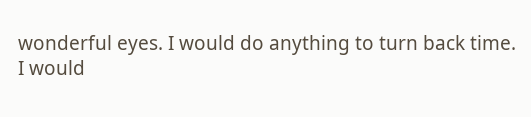wonderful eyes. I would do anything to turn back time.
I would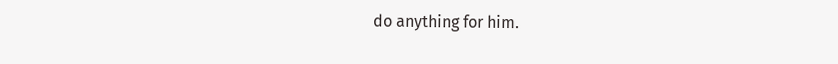do anything for him.